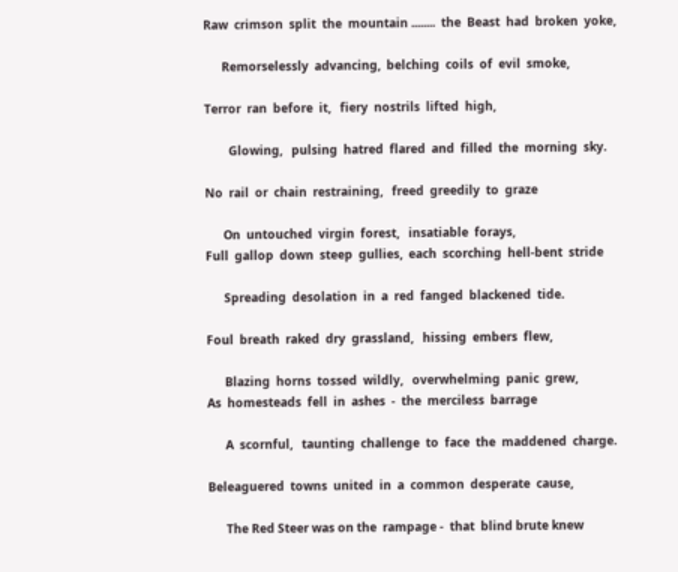Raw  crimson  split  the  mountain ........  the  Beast  had  broken  yoke,

      Remorselessly  advancing,  belching  coils  of  evil  smoke,

Terror  ran  before  it,   fiery  nostrils  lifted  high,

        Glowing,   pulsing  hatred  flared  and  filled  the  morning  sky.

No  rail  or  chain  restraining,   freed  greedily  to  graze

      On  untouched  virgin  forest,   insatiable  forays,
Full  gallop  down  steep  gullies,  each  scorching  hell-bent  stride

      Spreading  desolation  in  a  red  fanged  blackened  tide.

Foul  breath  raked  dry  grassland,   hissing  embers  flew,

      Blazing  horns  tossed  wildly,   overwhelming  panic  grew,
As  homesteads  fell  in  ashes  -  the  merciless  barrage

      A  scornful,   taunting  challenge  to  face  the  maddened  charge.

Beleaguered  towns  united  in  a  common  desperate  cause,

      The Red Steer was on the  rampage -  that  blind brute knew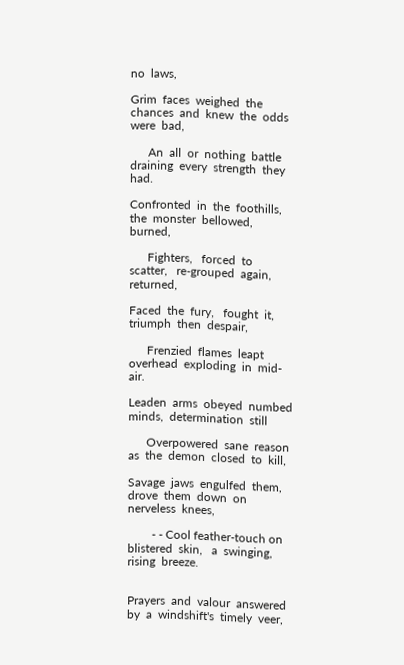no  laws,

Grim  faces  weighed  the  chances  and  knew  the  odds  were  bad,

      An  all  or  nothing  battle  draining  every  strength  they  had.

Confronted  in  the  foothills,   the  monster  bellowed,   burned,

      Fighters,   forced  to  scatter,   re-grouped  again,   returned,

Faced  the  fury,   fought  it,   triumph  then  despair,

      Frenzied  flames  leapt  overhead  exploding  in  mid-air.

Leaden  arms  obeyed  numbed  minds,  determination  still

      Overpowered  sane  reason  as  the  demon  closed  to  kill,

Savage  jaws  engulfed  them,   drove  them  down  on  nerveless  knees,

        - - Cool feather-touch on blistered  skin,   a  swinging,   rising  breeze.


Prayers  and  valour  answered  by  a  windshift's  timely  veer,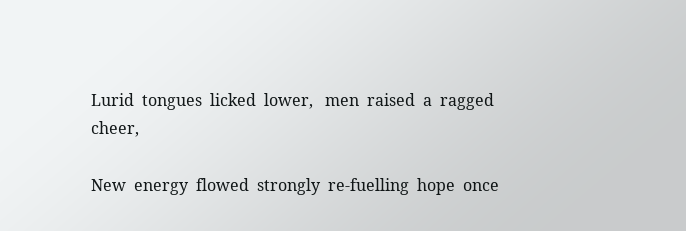Lurid  tongues  licked  lower,   men  raised  a  ragged  cheer,

New  energy  flowed  strongly  re-fuelling  hope  once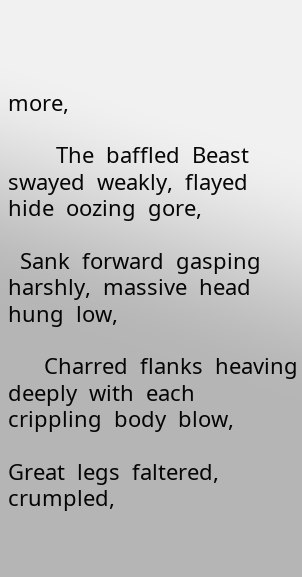more,

        The  baffled  Beast  swayed  weakly,  flayed  hide  oozing  gore,

  Sank  forward  gasping  harshly,  massive  head  hung  low,

      Charred  flanks  heaving  deeply  with  each  crippling  body  blow,

Great  legs  faltered,   crumpled,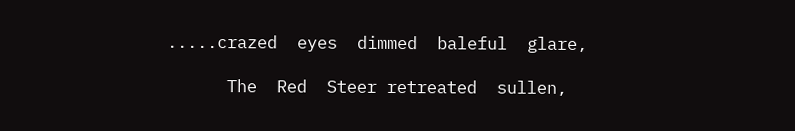.....crazed  eyes  dimmed  baleful  glare,

      The  Red  Steer retreated  sullen,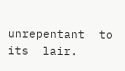unrepentant  to  its  lair.